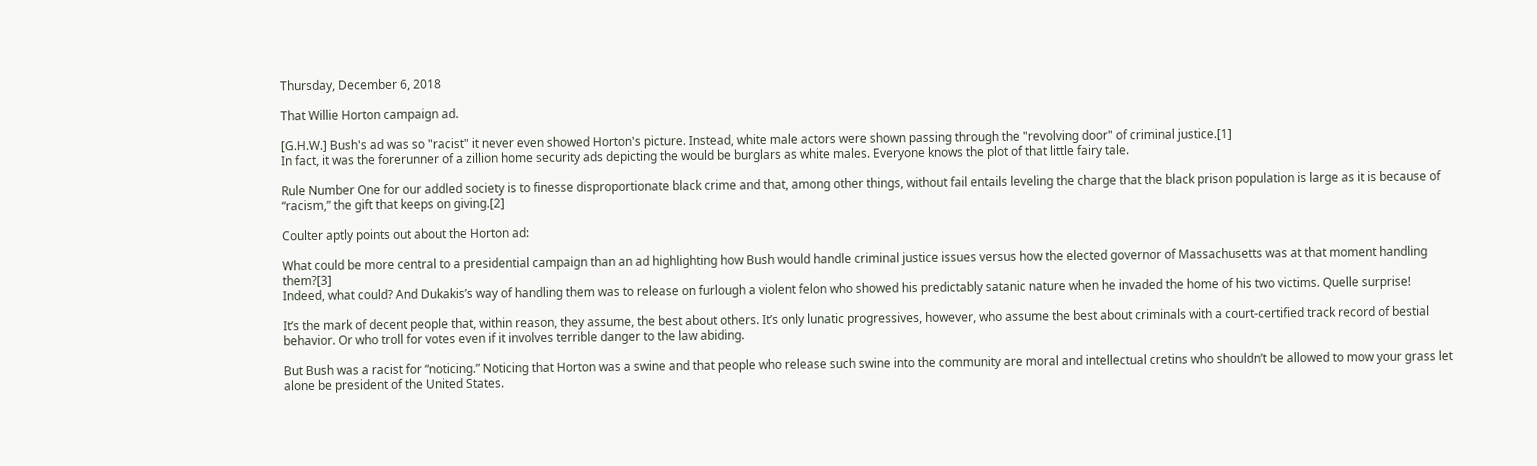Thursday, December 6, 2018

That Willie Horton campaign ad.

[G.H.W.] Bush's ad was so "racist" it never even showed Horton's picture. Instead, white male actors were shown passing through the "revolving door" of criminal justice.[1]
In fact, it was the forerunner of a zillion home security ads depicting the would be burglars as white males. Everyone knows the plot of that little fairy tale.

Rule Number One for our addled society is to finesse disproportionate black crime and that, among other things, without fail entails leveling the charge that the black prison population is large as it is because of “racism,” the gift that keeps on giving.[2]

Coulter aptly points out about the Horton ad:

What could be more central to a presidential campaign than an ad highlighting how Bush would handle criminal justice issues versus how the elected governor of Massachusetts was at that moment handling them?[3]
Indeed, what could? And Dukakis’s way of handling them was to release on furlough a violent felon who showed his predictably satanic nature when he invaded the home of his two victims. Quelle surprise!

It’s the mark of decent people that, within reason, they assume, the best about others. It’s only lunatic progressives, however, who assume the best about criminals with a court-certified track record of bestial behavior. Or who troll for votes even if it involves terrible danger to the law abiding.

But Bush was a racist for “noticing.” Noticing that Horton was a swine and that people who release such swine into the community are moral and intellectual cretins who shouldn’t be allowed to mow your grass let alone be president of the United States.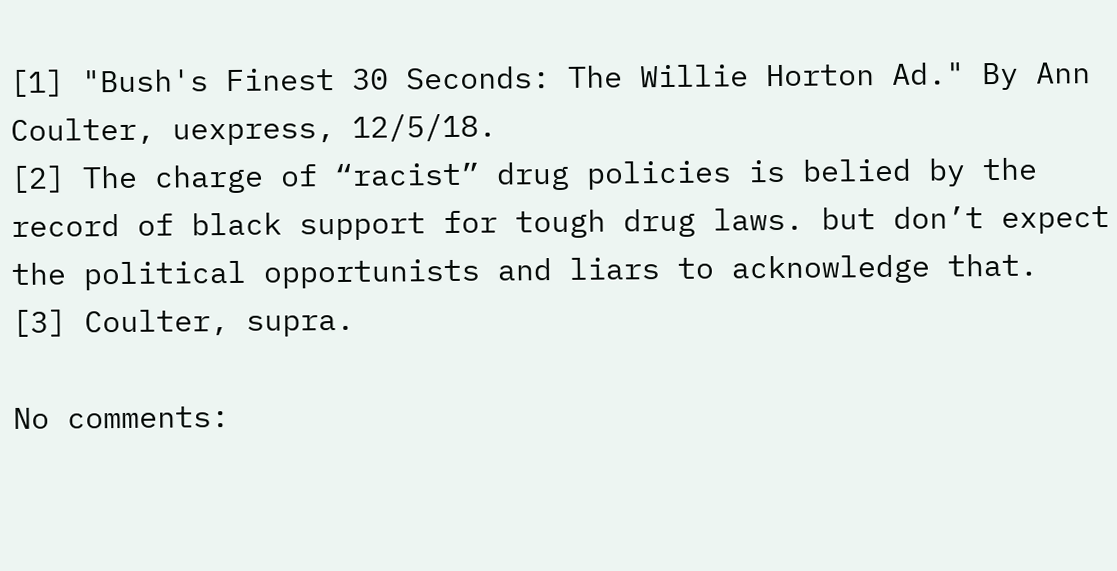[1] "Bush's Finest 30 Seconds: The Willie Horton Ad." By Ann Coulter, uexpress, 12/5/18.
[2] The charge of “racist” drug policies is belied by the record of black support for tough drug laws. but don’t expect the political opportunists and liars to acknowledge that.
[3] Coulter, supra.

No comments: